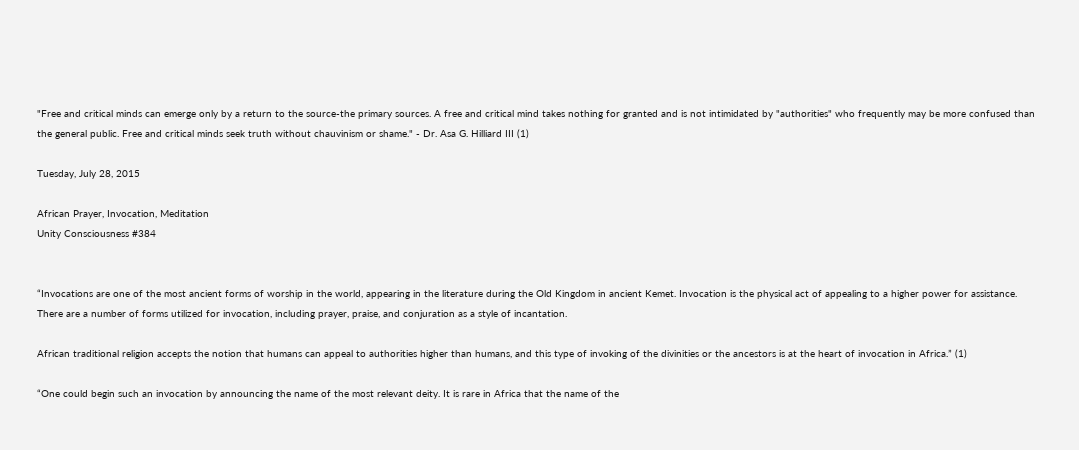"Free and critical minds can emerge only by a return to the source-the primary sources. A free and critical mind takes nothing for granted and is not intimidated by "authorities" who frequently may be more confused than the general public. Free and critical minds seek truth without chauvinism or shame." - Dr. Asa G. Hilliard III (1)

Tuesday, July 28, 2015

African Prayer, Invocation, Meditation
Unity Consciousness #384


“Invocations are one of the most ancient forms of worship in the world, appearing in the literature during the Old Kingdom in ancient Kemet. Invocation is the physical act of appealing to a higher power for assistance. There are a number of forms utilized for invocation, including prayer, praise, and conjuration as a style of incantation.

African traditional religion accepts the notion that humans can appeal to authorities higher than humans, and this type of invoking of the divinities or the ancestors is at the heart of invocation in Africa.” (1)

“One could begin such an invocation by announcing the name of the most relevant deity. It is rare in Africa that the name of the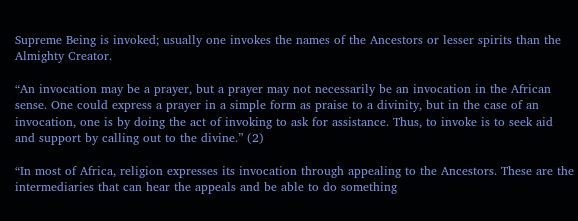Supreme Being is invoked; usually one invokes the names of the Ancestors or lesser spirits than the Almighty Creator.

“An invocation may be a prayer, but a prayer may not necessarily be an invocation in the African sense. One could express a prayer in a simple form as praise to a divinity, but in the case of an invocation, one is by doing the act of invoking to ask for assistance. Thus, to invoke is to seek aid and support by calling out to the divine.” (2)

“In most of Africa, religion expresses its invocation through appealing to the Ancestors. These are the intermediaries that can hear the appeals and be able to do something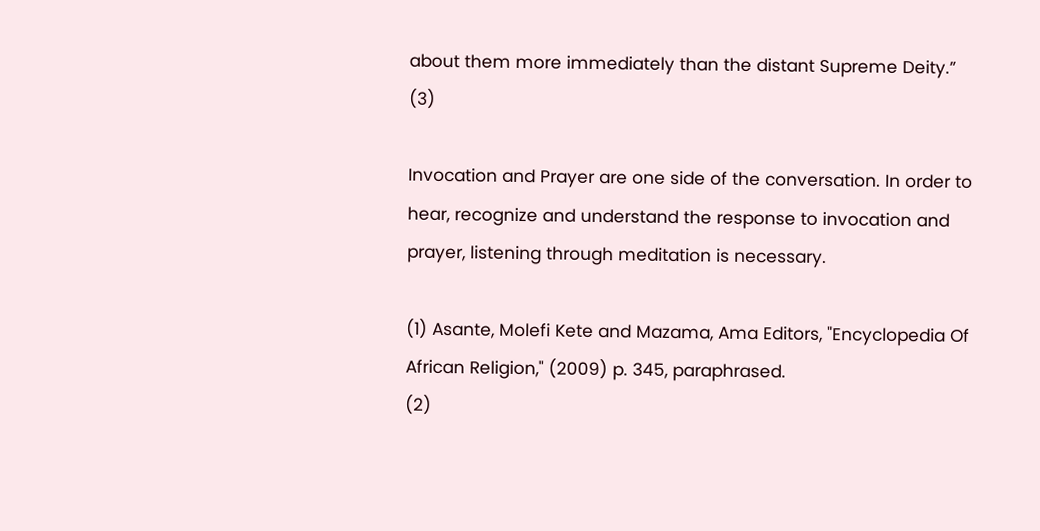about them more immediately than the distant Supreme Deity.” (3)

Invocation and Prayer are one side of the conversation. In order to hear, recognize and understand the response to invocation and prayer, listening through meditation is necessary.

(1) Asante, Molefi Kete and Mazama, Ama Editors, "Encyclopedia Of African Religion," (2009) p. 345, paraphrased.
(2)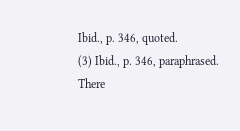Ibid., p. 346, quoted.
(3) Ibid., p. 346, paraphrased.
There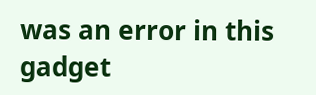was an error in this gadget